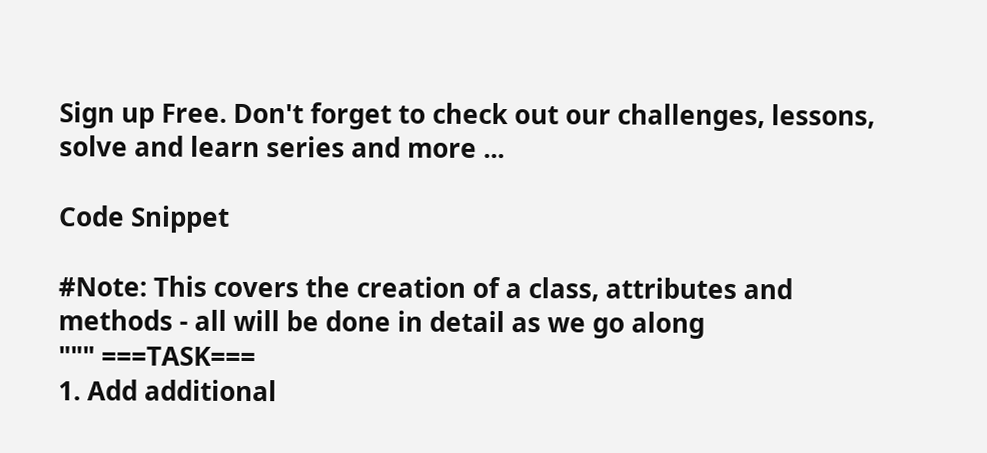Sign up Free. Don't forget to check out our challenges, lessons, solve and learn series and more ...

Code Snippet

#Note: This covers the creation of a class, attributes and methods - all will be done in detail as we go along
""" ===TASK===
1. Add additional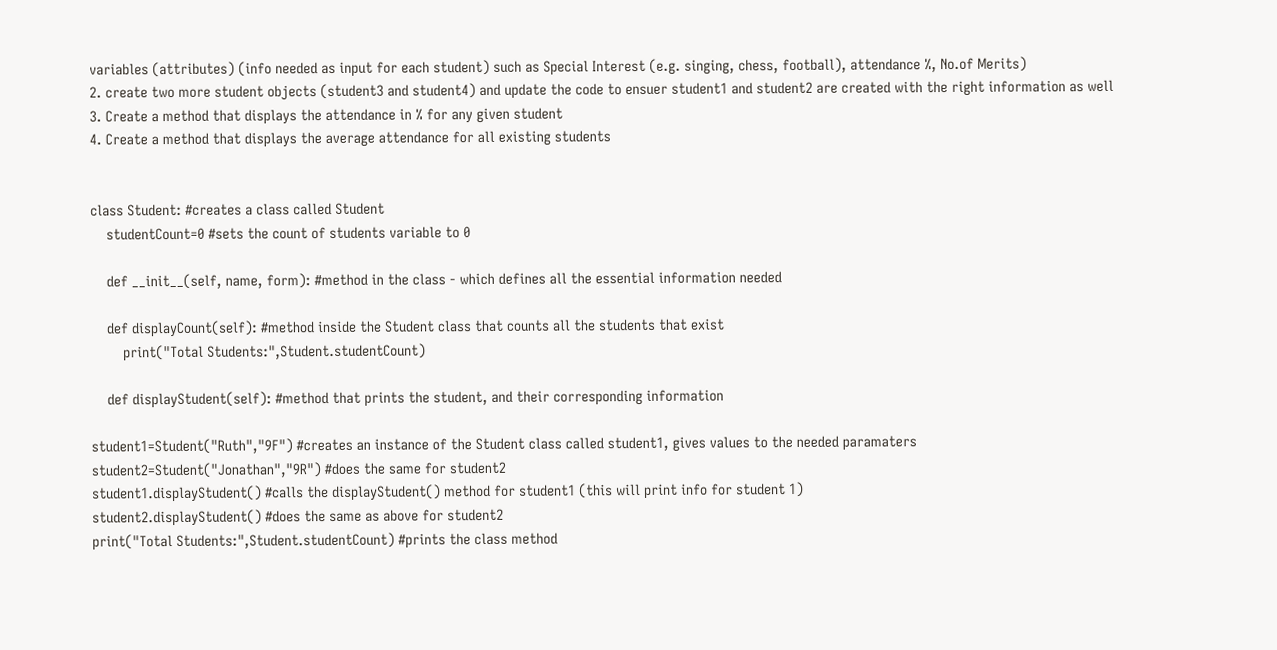variables (attributes) (info needed as input for each student) such as Special Interest (e.g. singing, chess, football), attendance %, No.of Merits)
2. create two more student objects (student3 and student4) and update the code to ensuer student1 and student2 are created with the right information as well
3. Create a method that displays the attendance in % for any given student
4. Create a method that displays the average attendance for all existing students


class Student: #creates a class called Student
    studentCount=0 #sets the count of students variable to 0

    def __init__(self, name, form): #method in the class - which defines all the essential information needed

    def displayCount(self): #method inside the Student class that counts all the students that exist
        print("Total Students:",Student.studentCount)

    def displayStudent(self): #method that prints the student, and their corresponding information

student1=Student("Ruth","9F") #creates an instance of the Student class called student1, gives values to the needed paramaters
student2=Student("Jonathan","9R") #does the same for student2
student1.displayStudent() #calls the displayStudent() method for student1 (this will print info for student 1)
student2.displayStudent() #does the same as above for student2
print("Total Students:",Student.studentCount) #prints the class method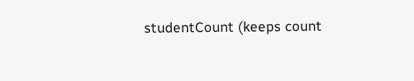studentCount (keeps count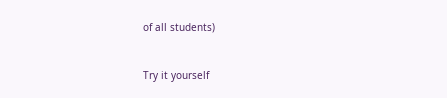of all students)


Try it yourself